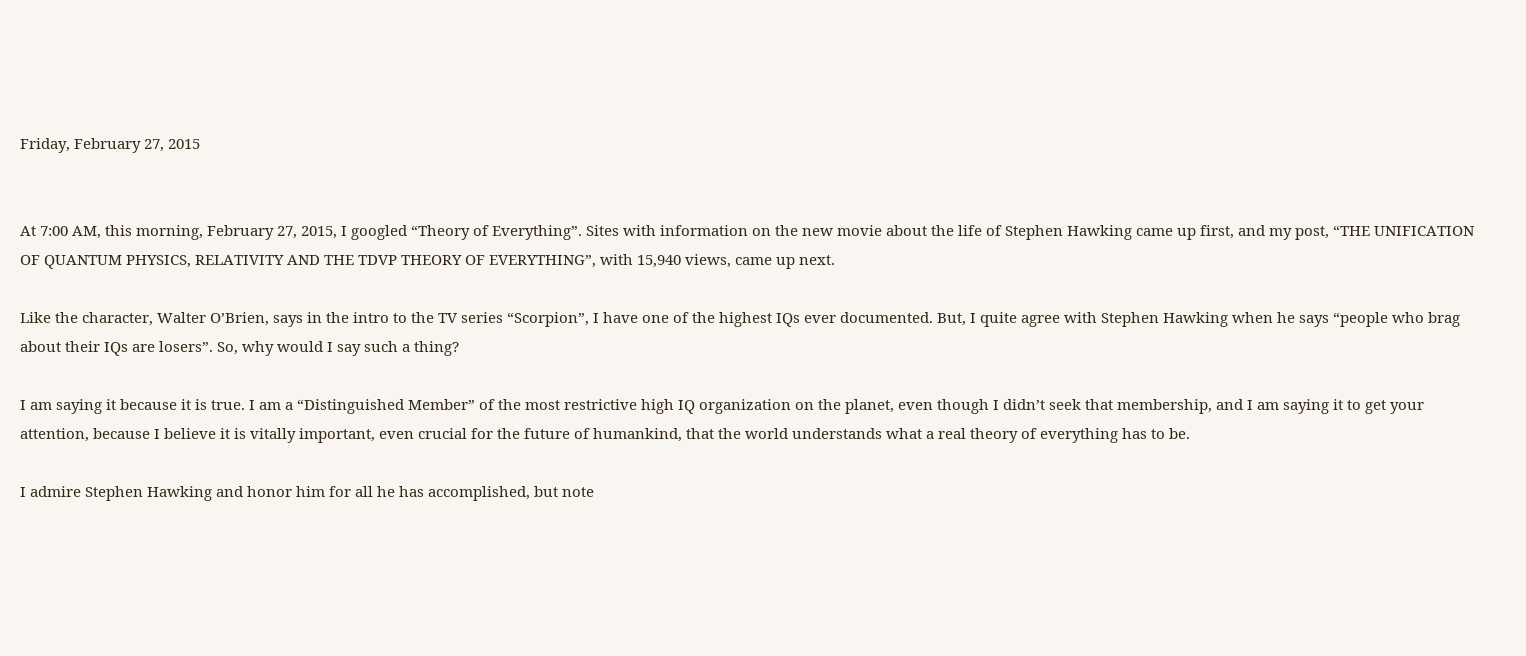Friday, February 27, 2015


At 7:00 AM, this morning, February 27, 2015, I googled “Theory of Everything”. Sites with information on the new movie about the life of Stephen Hawking came up first, and my post, “THE UNIFICATION OF QUANTUM PHYSICS, RELATIVITY AND THE TDVP THEORY OF EVERYTHING”, with 15,940 views, came up next.

Like the character, Walter O’Brien, says in the intro to the TV series “Scorpion”, I have one of the highest IQs ever documented. But, I quite agree with Stephen Hawking when he says “people who brag about their IQs are losers”. So, why would I say such a thing?

I am saying it because it is true. I am a “Distinguished Member” of the most restrictive high IQ organization on the planet, even though I didn’t seek that membership, and I am saying it to get your attention, because I believe it is vitally important, even crucial for the future of humankind, that the world understands what a real theory of everything has to be.

I admire Stephen Hawking and honor him for all he has accomplished, but note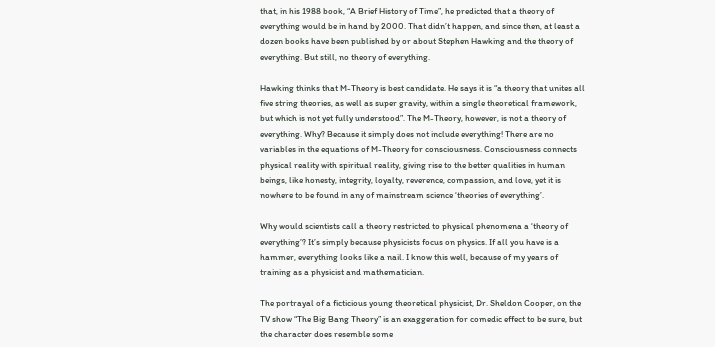that, in his 1988 book, “A Brief History of Time”, he predicted that a theory of everything would be in hand by 2000. That didn’t happen, and since then, at least a dozen books have been published by or about Stephen Hawking and the theory of everything. But still, no theory of everything.

Hawking thinks that M-Theory is best candidate. He says it is “a theory that unites all five string theories, as well as super gravity, within a single theoretical framework, but which is not yet fully understood”. The M-Theory, however, is not a theory of everything. Why? Because it simply does not include everything! There are no variables in the equations of M-Theory for consciousness. Consciousness connects physical reality with spiritual reality, giving rise to the better qualities in human beings, like honesty, integrity, loyalty, reverence, compassion, and love, yet it is nowhere to be found in any of mainstream science ‘theories of everything’.

Why would scientists call a theory restricted to physical phenomena a ‘theory of everything’? It’s simply because physicists focus on physics. If all you have is a hammer, everything looks like a nail. I know this well, because of my years of training as a physicist and mathematician.

The portrayal of a ficticious young theoretical physicist, Dr. Sheldon Cooper, on the TV show “The Big Bang Theory” is an exaggeration for comedic effect to be sure, but the character does resemble some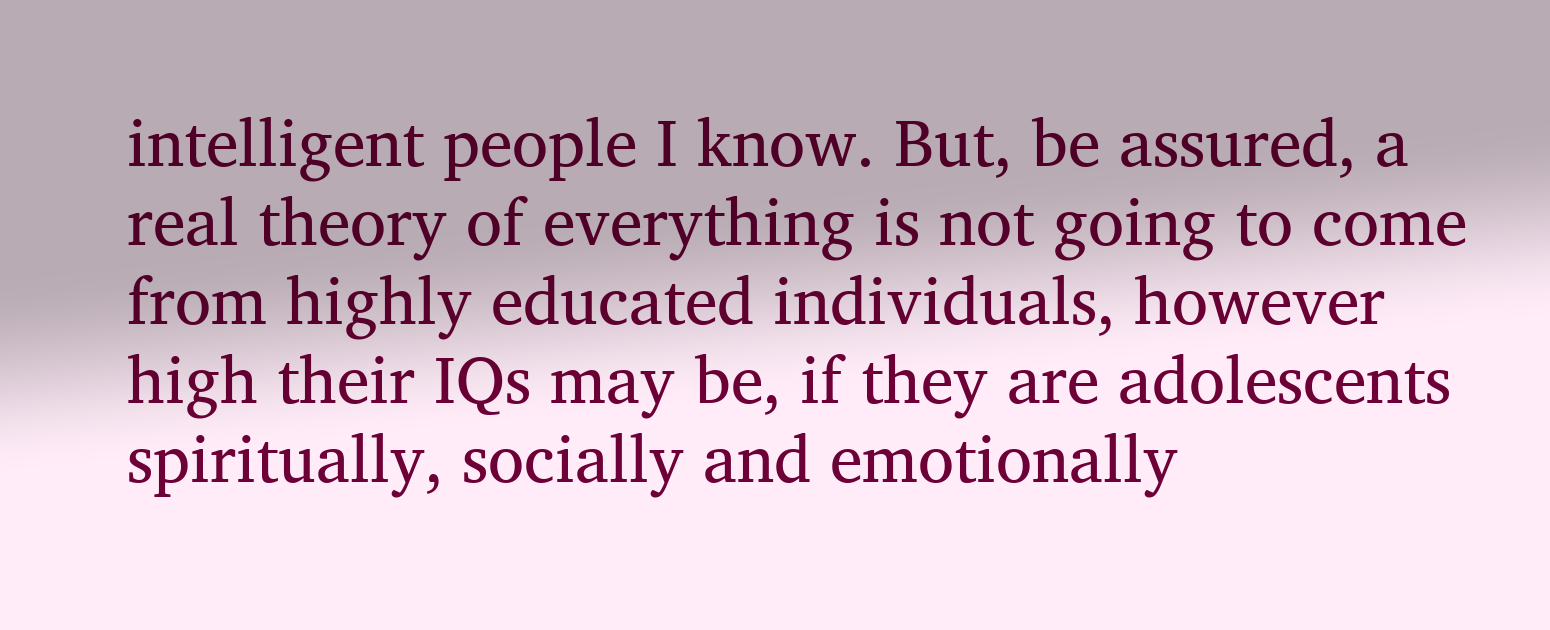intelligent people I know. But, be assured, a real theory of everything is not going to come from highly educated individuals, however high their IQs may be, if they are adolescents spiritually, socially and emotionally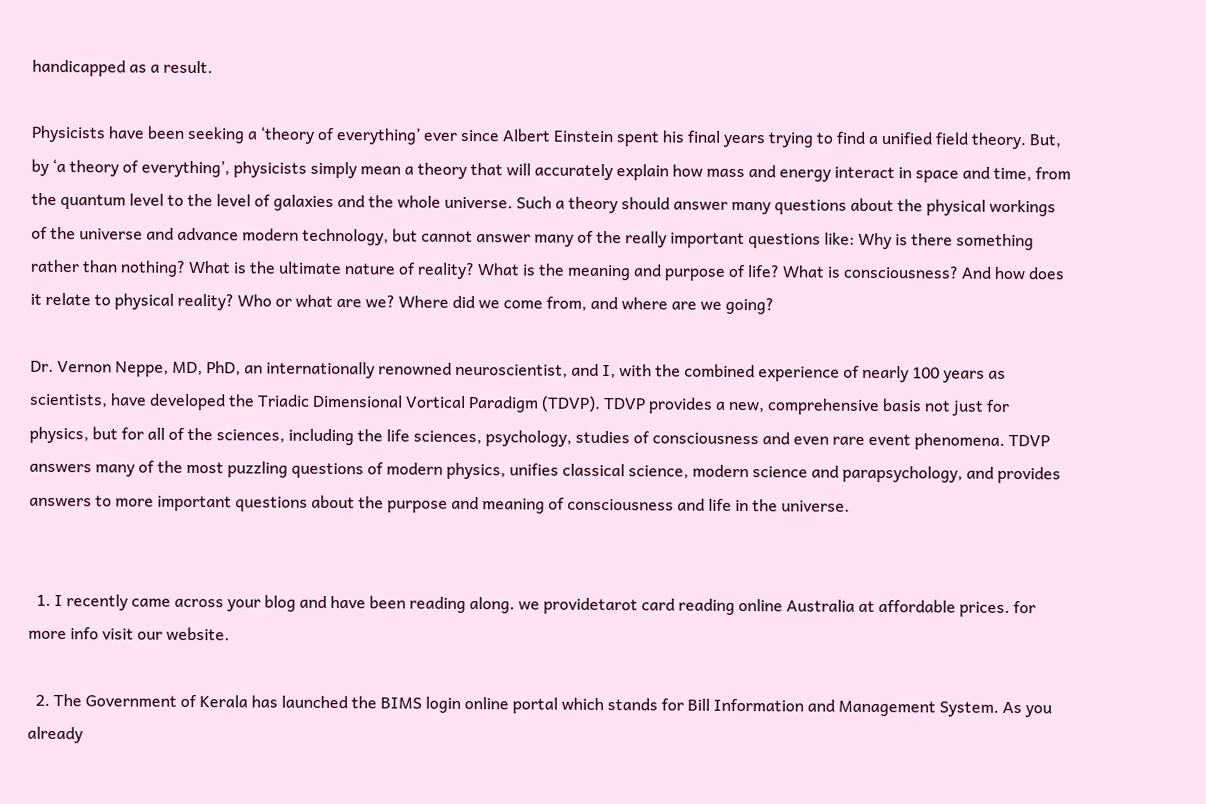handicapped as a result.

Physicists have been seeking a ‘theory of everything’ ever since Albert Einstein spent his final years trying to find a unified field theory. But, by ‘a theory of everything’, physicists simply mean a theory that will accurately explain how mass and energy interact in space and time, from the quantum level to the level of galaxies and the whole universe. Such a theory should answer many questions about the physical workings of the universe and advance modern technology, but cannot answer many of the really important questions like: Why is there something rather than nothing? What is the ultimate nature of reality? What is the meaning and purpose of life? What is consciousness? And how does it relate to physical reality? Who or what are we? Where did we come from, and where are we going?

Dr. Vernon Neppe, MD, PhD, an internationally renowned neuroscientist, and I, with the combined experience of nearly 100 years as scientists, have developed the Triadic Dimensional Vortical Paradigm (TDVP). TDVP provides a new, comprehensive basis not just for physics, but for all of the sciences, including the life sciences, psychology, studies of consciousness and even rare event phenomena. TDVP answers many of the most puzzling questions of modern physics, unifies classical science, modern science and parapsychology, and provides answers to more important questions about the purpose and meaning of consciousness and life in the universe.


  1. I recently came across your blog and have been reading along. we providetarot card reading online Australia at affordable prices. for more info visit our website.

  2. The Government of Kerala has launched the BIMS login online portal which stands for Bill Information and Management System. As you already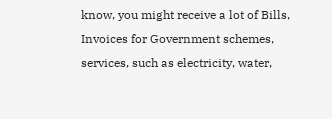know, you might receive a lot of Bills, Invoices for Government schemes, services, such as electricity, water,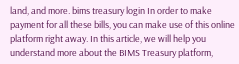land, and more. bims treasury login In order to make payment for all these bills, you can make use of this online platform right away. In this article, we will help you understand more about the BIMS Treasury platform,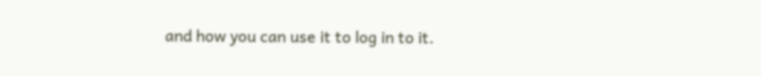and how you can use it to log in to it.